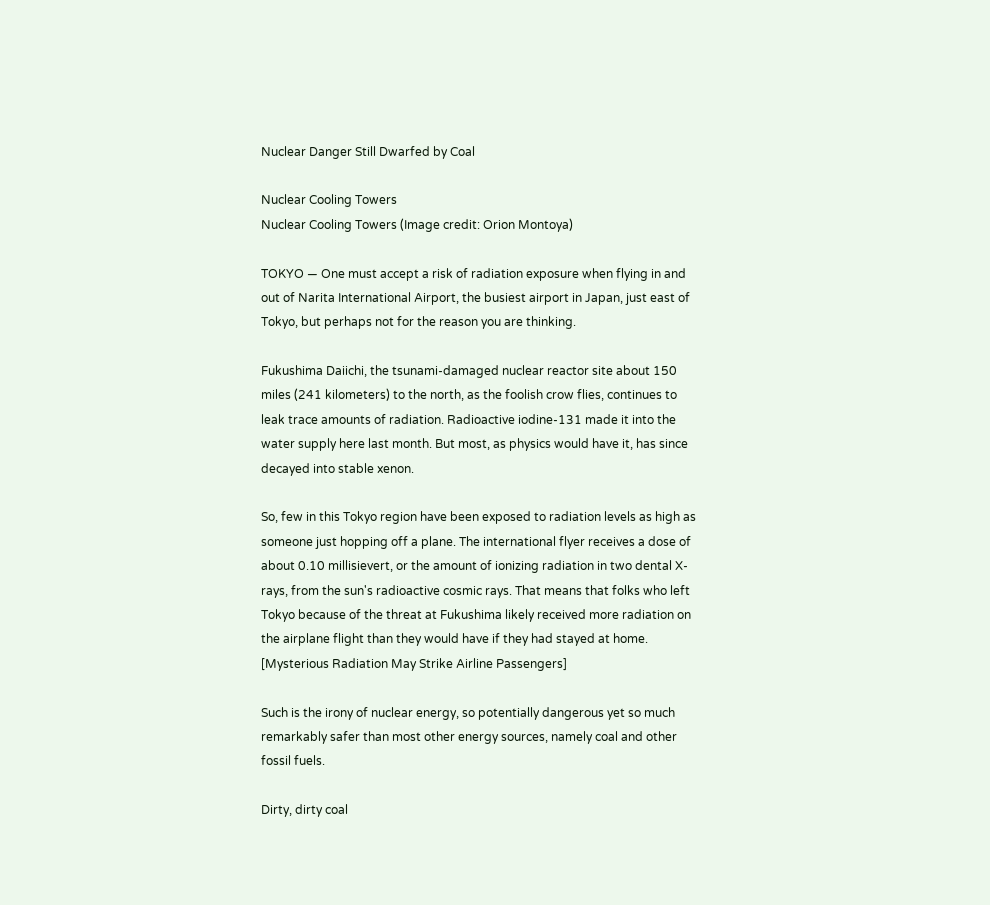Nuclear Danger Still Dwarfed by Coal

Nuclear Cooling Towers
Nuclear Cooling Towers (Image credit: Orion Montoya)

TOKYO — One must accept a risk of radiation exposure when flying in and out of Narita International Airport, the busiest airport in Japan, just east of Tokyo, but perhaps not for the reason you are thinking.

Fukushima Daiichi, the tsunami-damaged nuclear reactor site about 150 miles (241 kilometers) to the north, as the foolish crow flies, continues to leak trace amounts of radiation. Radioactive iodine-131 made it into the water supply here last month. But most, as physics would have it, has since decayed into stable xenon.

So, few in this Tokyo region have been exposed to radiation levels as high as someone just hopping off a plane. The international flyer receives a dose of about 0.10 millisievert, or the amount of ionizing radiation in two dental X-rays, from the sun's radioactive cosmic rays. That means that folks who left Tokyo because of the threat at Fukushima likely received more radiation on the airplane flight than they would have if they had stayed at home. [Mysterious Radiation May Strike Airline Passengers]

Such is the irony of nuclear energy, so potentially dangerous yet so much remarkably safer than most other energy sources, namely coal and other fossil fuels.

Dirty, dirty coal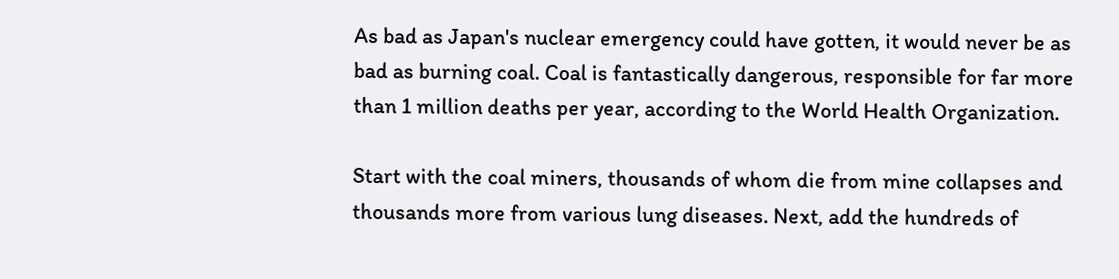As bad as Japan's nuclear emergency could have gotten, it would never be as bad as burning coal. Coal is fantastically dangerous, responsible for far more than 1 million deaths per year, according to the World Health Organization.

Start with the coal miners, thousands of whom die from mine collapses and thousands more from various lung diseases. Next, add the hundreds of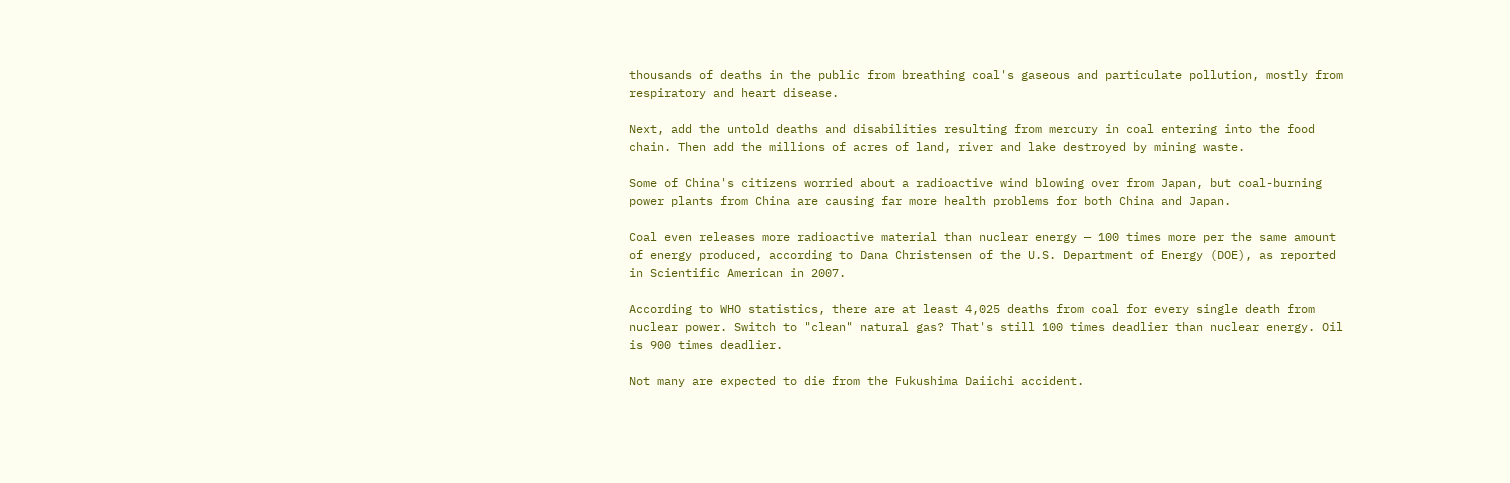thousands of deaths in the public from breathing coal's gaseous and particulate pollution, mostly from respiratory and heart disease.

Next, add the untold deaths and disabilities resulting from mercury in coal entering into the food chain. Then add the millions of acres of land, river and lake destroyed by mining waste.

Some of China's citizens worried about a radioactive wind blowing over from Japan, but coal-burning power plants from China are causing far more health problems for both China and Japan.

Coal even releases more radioactive material than nuclear energy — 100 times more per the same amount of energy produced, according to Dana Christensen of the U.S. Department of Energy (DOE), as reported in Scientific American in 2007.

According to WHO statistics, there are at least 4,025 deaths from coal for every single death from nuclear power. Switch to "clean" natural gas? That's still 100 times deadlier than nuclear energy. Oil is 900 times deadlier.

Not many are expected to die from the Fukushima Daiichi accident.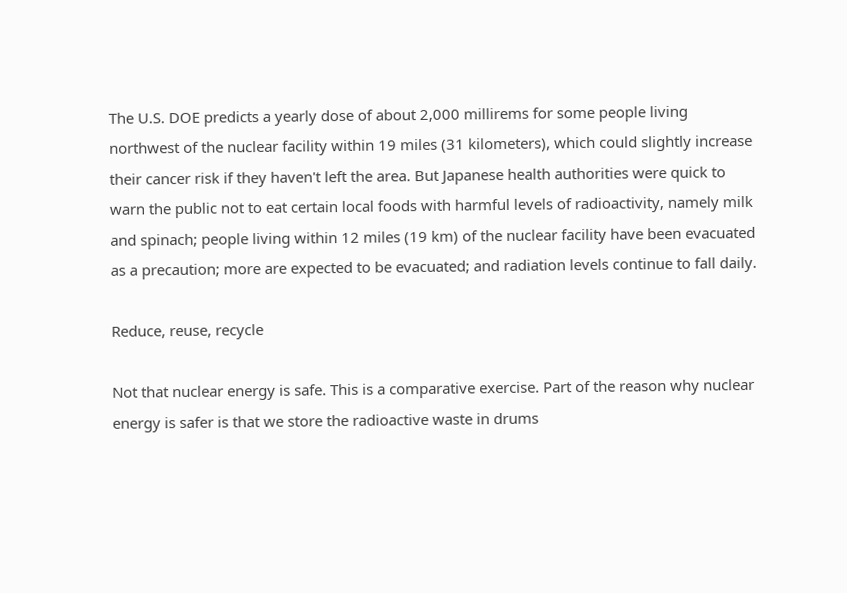The U.S. DOE predicts a yearly dose of about 2,000 millirems for some people living northwest of the nuclear facility within 19 miles (31 kilometers), which could slightly increase their cancer risk if they haven't left the area. But Japanese health authorities were quick to warn the public not to eat certain local foods with harmful levels of radioactivity, namely milk and spinach; people living within 12 miles (19 km) of the nuclear facility have been evacuated as a precaution; more are expected to be evacuated; and radiation levels continue to fall daily.

Reduce, reuse, recycle

Not that nuclear energy is safe. This is a comparative exercise. Part of the reason why nuclear energy is safer is that we store the radioactive waste in drums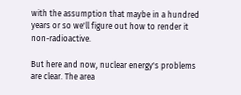with the assumption that maybe in a hundred years or so we'll figure out how to render it non-radioactive.

But here and now, nuclear energy's problems are clear. The area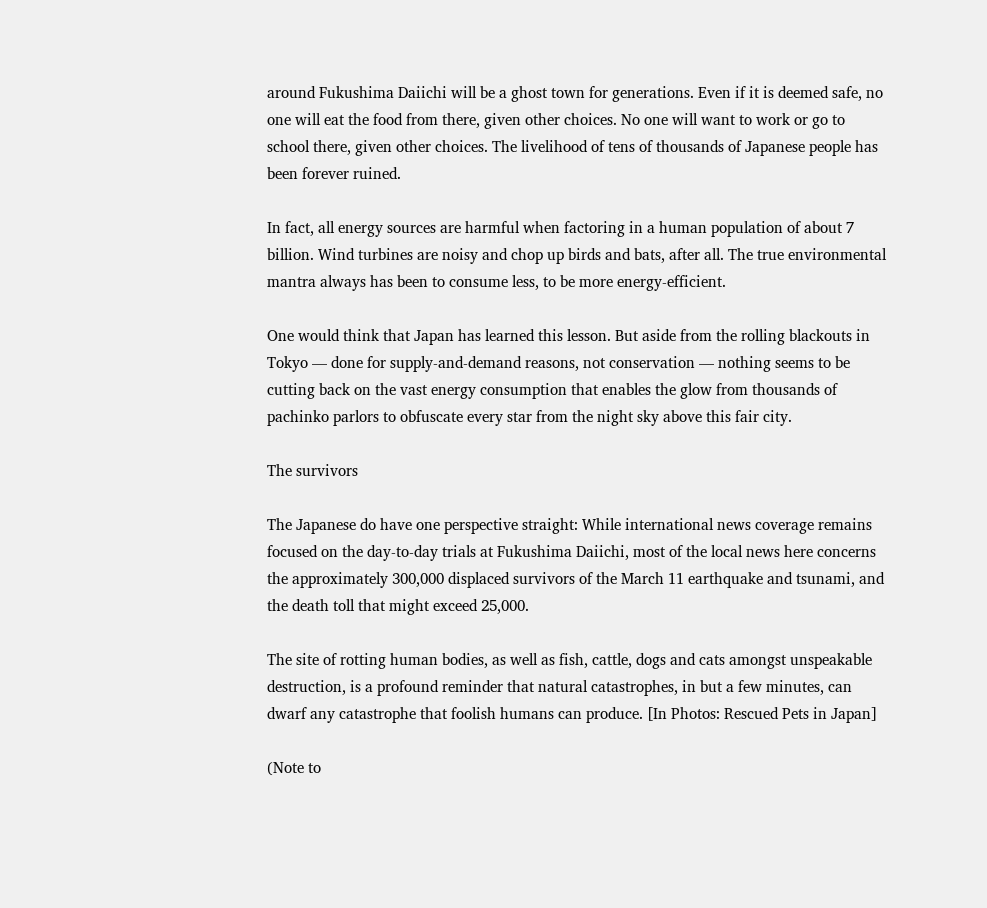around Fukushima Daiichi will be a ghost town for generations. Even if it is deemed safe, no one will eat the food from there, given other choices. No one will want to work or go to school there, given other choices. The livelihood of tens of thousands of Japanese people has been forever ruined.

In fact, all energy sources are harmful when factoring in a human population of about 7 billion. Wind turbines are noisy and chop up birds and bats, after all. The true environmental mantra always has been to consume less, to be more energy-efficient.

One would think that Japan has learned this lesson. But aside from the rolling blackouts in Tokyo — done for supply-and-demand reasons, not conservation — nothing seems to be cutting back on the vast energy consumption that enables the glow from thousands of pachinko parlors to obfuscate every star from the night sky above this fair city.

The survivors

The Japanese do have one perspective straight: While international news coverage remains focused on the day-to-day trials at Fukushima Daiichi, most of the local news here concerns the approximately 300,000 displaced survivors of the March 11 earthquake and tsunami, and the death toll that might exceed 25,000.

The site of rotting human bodies, as well as fish, cattle, dogs and cats amongst unspeakable destruction, is a profound reminder that natural catastrophes, in but a few minutes, can dwarf any catastrophe that foolish humans can produce. [In Photos: Rescued Pets in Japan]

(Note to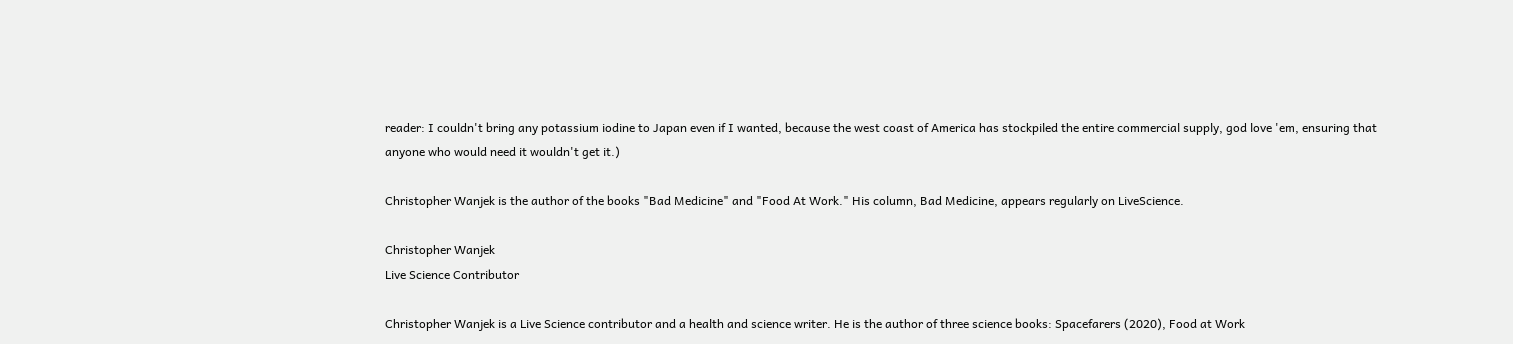reader: I couldn't bring any potassium iodine to Japan even if I wanted, because the west coast of America has stockpiled the entire commercial supply, god love 'em, ensuring that anyone who would need it wouldn't get it.)

Christopher Wanjek is the author of the books "Bad Medicine" and "Food At Work." His column, Bad Medicine, appears regularly on LiveScience.

Christopher Wanjek
Live Science Contributor

Christopher Wanjek is a Live Science contributor and a health and science writer. He is the author of three science books: Spacefarers (2020), Food at Work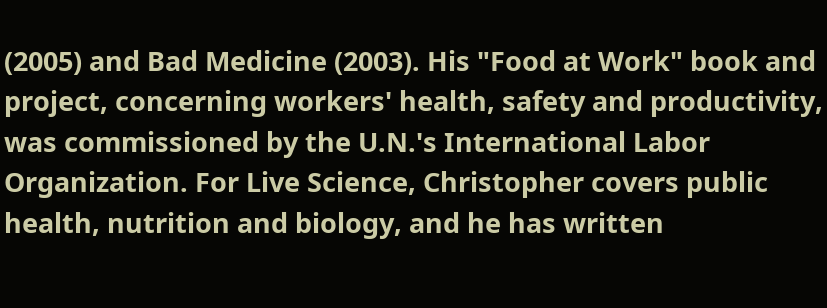(2005) and Bad Medicine (2003). His "Food at Work" book and project, concerning workers' health, safety and productivity, was commissioned by the U.N.'s International Labor Organization. For Live Science, Christopher covers public health, nutrition and biology, and he has written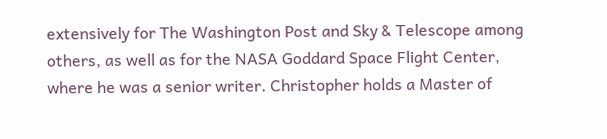extensively for The Washington Post and Sky & Telescope among others, as well as for the NASA Goddard Space Flight Center, where he was a senior writer. Christopher holds a Master of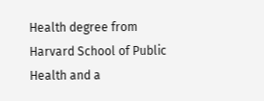Health degree from Harvard School of Public Health and a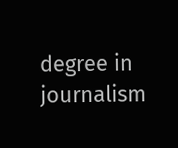degree in journalism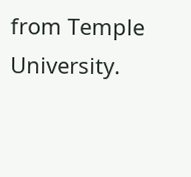from Temple University.